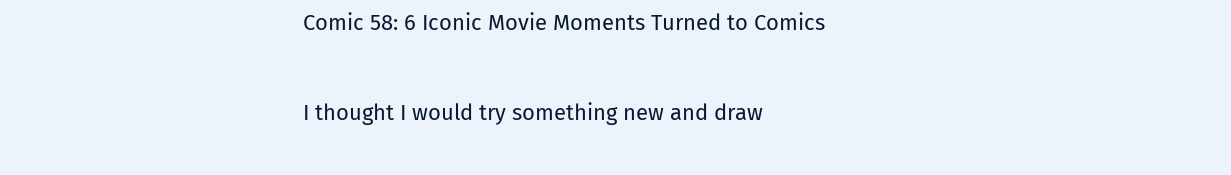Comic 58: 6 Iconic Movie Moments Turned to Comics

I thought I would try something new and draw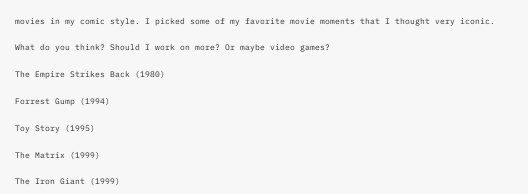movies in my comic style. I picked some of my favorite movie moments that I thought very iconic.

What do you think? Should I work on more? Or maybe video games?

The Empire Strikes Back (1980)

Forrest Gump (1994)

Toy Story (1995)

The Matrix (1999)

The Iron Giant (1999)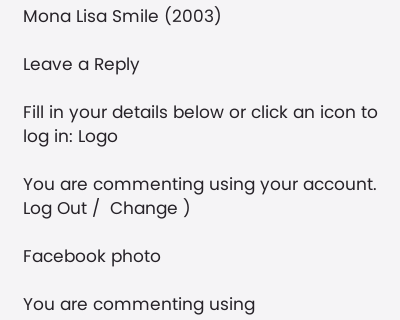Mona Lisa Smile (2003)

Leave a Reply

Fill in your details below or click an icon to log in: Logo

You are commenting using your account. Log Out /  Change )

Facebook photo

You are commenting using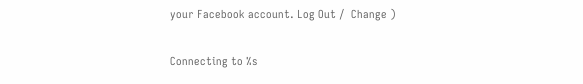your Facebook account. Log Out /  Change )

Connecting to %s